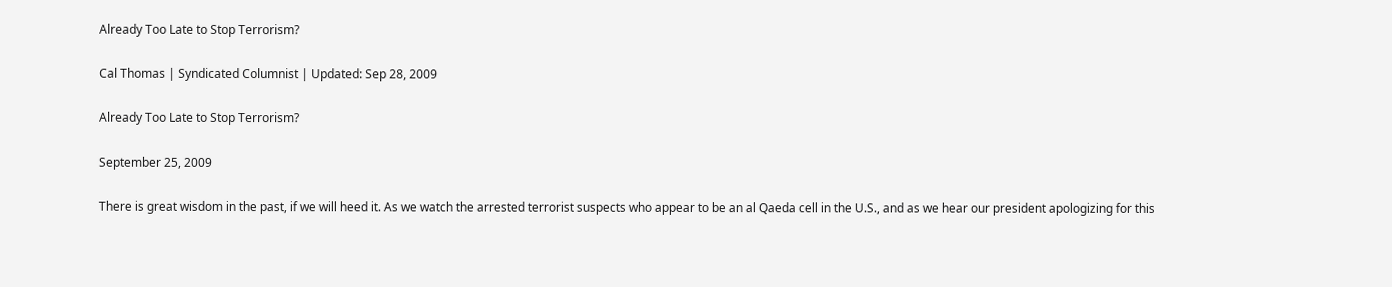Already Too Late to Stop Terrorism?

Cal Thomas | Syndicated Columnist | Updated: Sep 28, 2009

Already Too Late to Stop Terrorism?

September 25, 2009

There is great wisdom in the past, if we will heed it. As we watch the arrested terrorist suspects who appear to be an al Qaeda cell in the U.S., and as we hear our president apologizing for this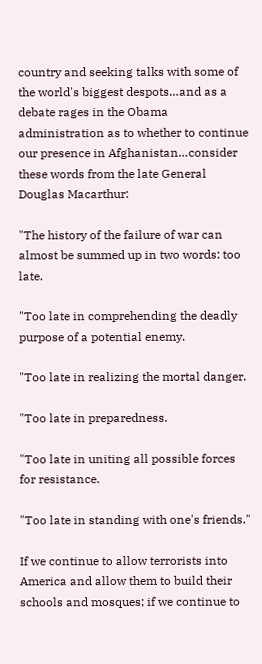country and seeking talks with some of the world's biggest despots…and as a debate rages in the Obama administration as to whether to continue our presence in Afghanistan…consider these words from the late General Douglas Macarthur:

"The history of the failure of war can almost be summed up in two words: too late.

"Too late in comprehending the deadly purpose of a potential enemy.

"Too late in realizing the mortal danger.

"Too late in preparedness.

"Too late in uniting all possible forces for resistance.

"Too late in standing with one's friends."

If we continue to allow terrorists into America and allow them to build their schools and mosques; if we continue to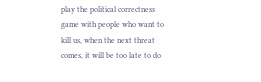play the political correctness game with people who want to kill us, when the next threat comes, it will be too late to do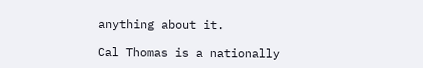anything about it.

Cal Thomas is a nationally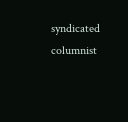syndicated columnist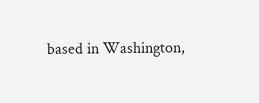based in Washington,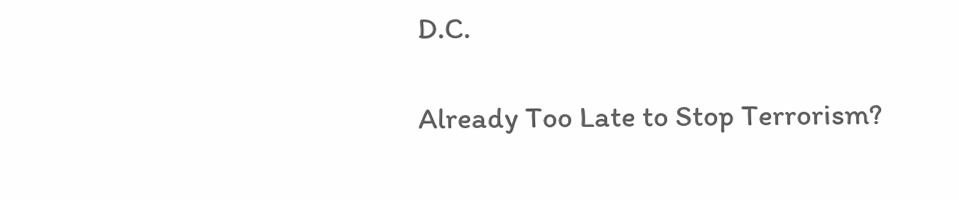D.C.

Already Too Late to Stop Terrorism?